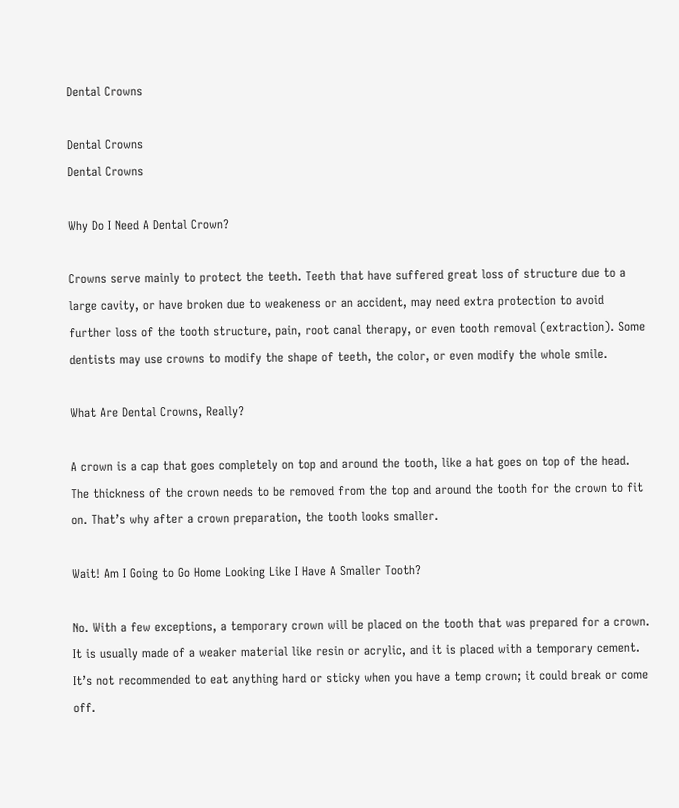Dental Crowns

Dental Crowns
Dental Crowns

Why Do I Need A Dental Crown?

Crowns serve mainly to protect the teeth. Teeth that have suffered great loss of structure due to a large cavity, or have broken due to weakeness or an accident, may need extra protection to avoid further loss of the tooth structure, pain, root canal therapy, or even tooth removal (extraction). Some dentists may use crowns to modify the shape of teeth, the color, or even modify the whole smile.

What Are Dental Crowns, Really?

A crown is a cap that goes completely on top and around the tooth, like a hat goes on top of the head. The thickness of the crown needs to be removed from the top and around the tooth for the crown to fit on. That’s why after a crown preparation, the tooth looks smaller.

Wait! Am I Going to Go Home Looking Like I Have A Smaller Tooth?

No. With a few exceptions, a temporary crown will be placed on the tooth that was prepared for a crown. It is usually made of a weaker material like resin or acrylic, and it is placed with a temporary cement. It’s not recommended to eat anything hard or sticky when you have a temp crown; it could break or come off.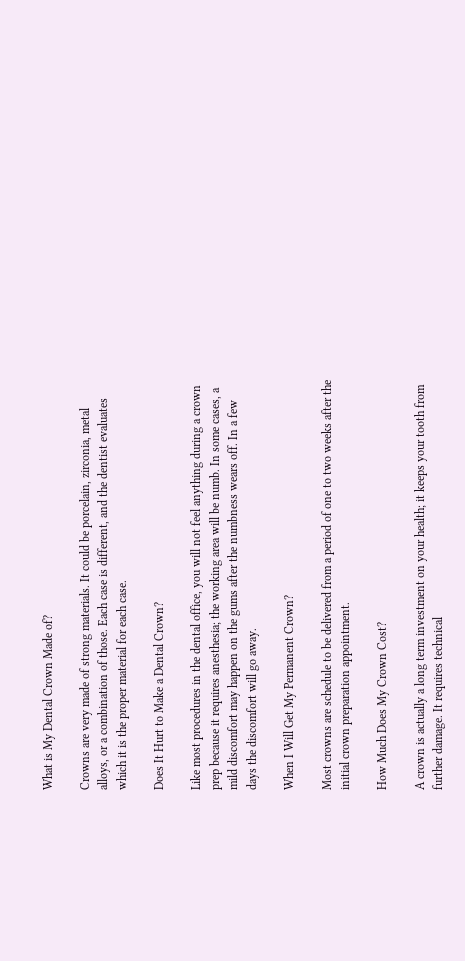What is My Dental Crown Made of?

Crowns are very made of strong materials. It could be porcelain, zirconia, metal alloys, or a combination of those. Each case is different, and the dentist evaluates which it is the proper material for each case.

Does It Hurt to Make a Dental Crown?

Like most procedures in the dental office, you will not feel anything during a crown prep because it requires anesthesia; the working area will be numb. In some cases, a mild discomfort may happen on the gums after the numbness wears off. In a few days the discomfort will go away.

When I Will Get My Permanent Crown?

Most crowns are schedule to be delivered from a period of one to two weeks after the initial crown preparation appointment.

How Much Does My Crown Cost?

A crown is actually a long term investment on your health; it keeps your tooth from further damage. It requires technical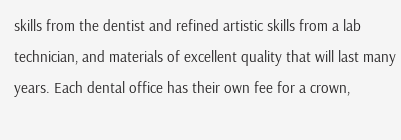skills from the dentist and refined artistic skills from a lab technician, and materials of excellent quality that will last many years. Each dental office has their own fee for a crown,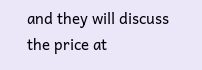and they will discuss the price at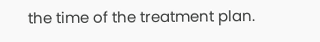the time of the treatment plan.